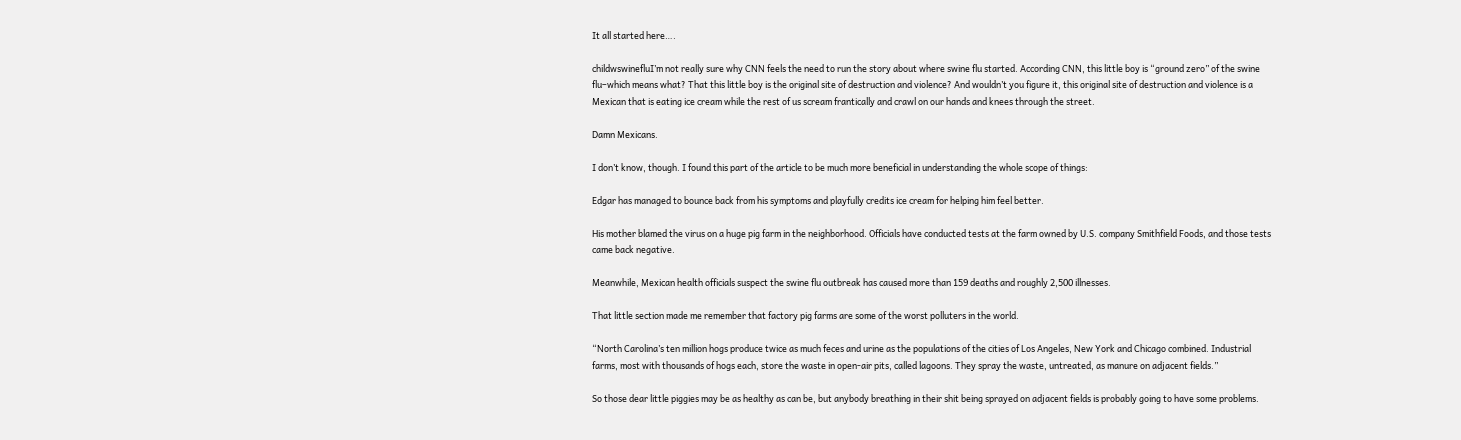It all started here….

childwswinefluI’m not really sure why CNN feels the need to run the story about where swine flu started. According CNN, this little boy is “ground zero” of the swine flu–which means what? That this little boy is the original site of destruction and violence? And wouldn’t you figure it, this original site of destruction and violence is a Mexican that is eating ice cream while the rest of us scream frantically and crawl on our hands and knees through the street.

Damn Mexicans.

I don’t know, though. I found this part of the article to be much more beneficial in understanding the whole scope of things:

Edgar has managed to bounce back from his symptoms and playfully credits ice cream for helping him feel better.

His mother blamed the virus on a huge pig farm in the neighborhood. Officials have conducted tests at the farm owned by U.S. company Smithfield Foods, and those tests came back negative.

Meanwhile, Mexican health officials suspect the swine flu outbreak has caused more than 159 deaths and roughly 2,500 illnesses.

That little section made me remember that factory pig farms are some of the worst polluters in the world.

“North Carolina’s ten million hogs produce twice as much feces and urine as the populations of the cities of Los Angeles, New York and Chicago combined. Industrial farms, most with thousands of hogs each, store the waste in open-air pits, called lagoons. They spray the waste, untreated, as manure on adjacent fields.”

So those dear little piggies may be as healthy as can be, but anybody breathing in their shit being sprayed on adjacent fields is probably going to have some problems.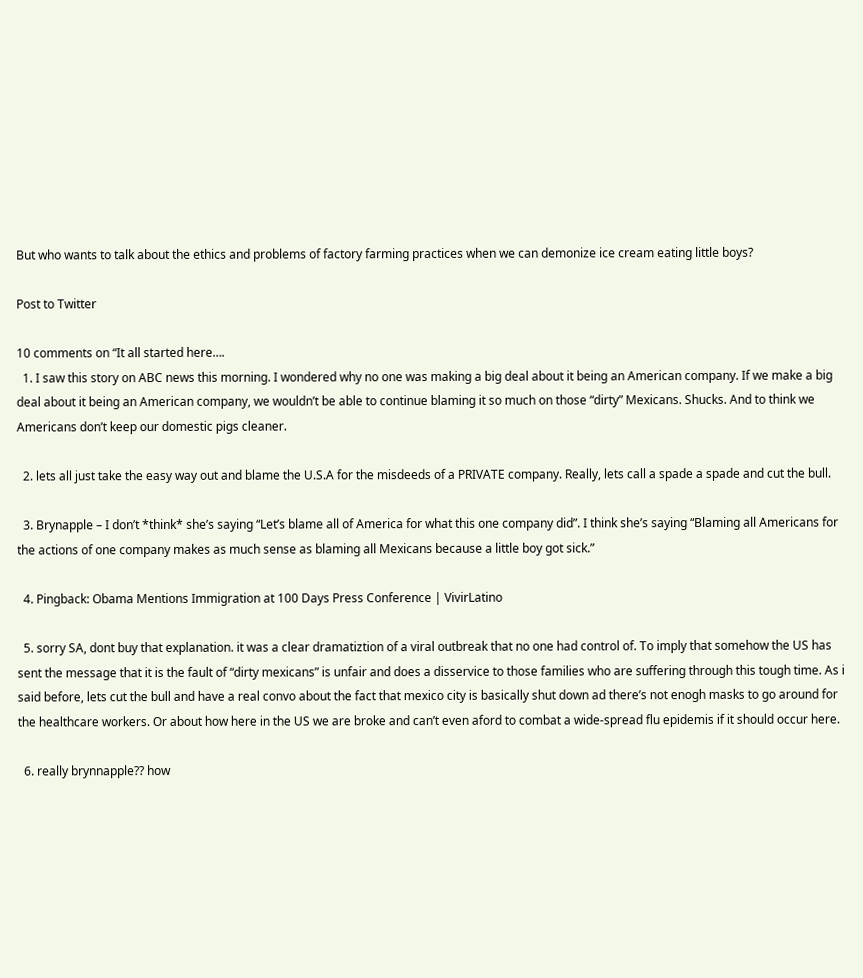But who wants to talk about the ethics and problems of factory farming practices when we can demonize ice cream eating little boys?

Post to Twitter

10 comments on “It all started here….
  1. I saw this story on ABC news this morning. I wondered why no one was making a big deal about it being an American company. If we make a big deal about it being an American company, we wouldn’t be able to continue blaming it so much on those “dirty” Mexicans. Shucks. And to think we Americans don’t keep our domestic pigs cleaner.

  2. lets all just take the easy way out and blame the U.S.A for the misdeeds of a PRIVATE company. Really, lets call a spade a spade and cut the bull.

  3. Brynapple – I don’t *think* she’s saying “Let’s blame all of America for what this one company did”. I think she’s saying “Blaming all Americans for the actions of one company makes as much sense as blaming all Mexicans because a little boy got sick.”

  4. Pingback: Obama Mentions Immigration at 100 Days Press Conference | VivirLatino

  5. sorry SA, dont buy that explanation. it was a clear dramatiztion of a viral outbreak that no one had control of. To imply that somehow the US has sent the message that it is the fault of “dirty mexicans” is unfair and does a disservice to those families who are suffering through this tough time. As i said before, lets cut the bull and have a real convo about the fact that mexico city is basically shut down ad there’s not enogh masks to go around for the healthcare workers. Or about how here in the US we are broke and can’t even aford to combat a wide-spread flu epidemis if it should occur here.

  6. really brynnapple?? how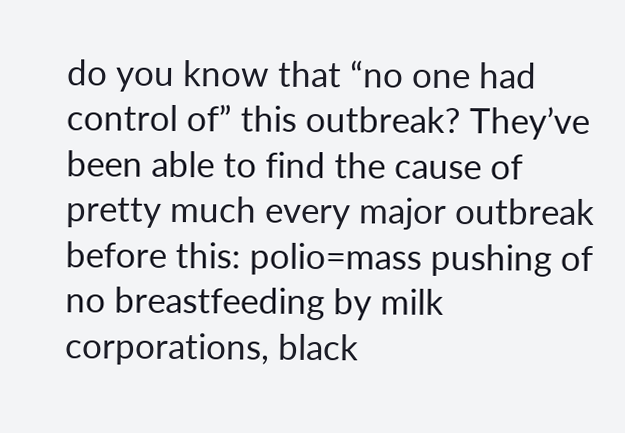do you know that “no one had control of” this outbreak? They’ve been able to find the cause of pretty much every major outbreak before this: polio=mass pushing of no breastfeeding by milk corporations, black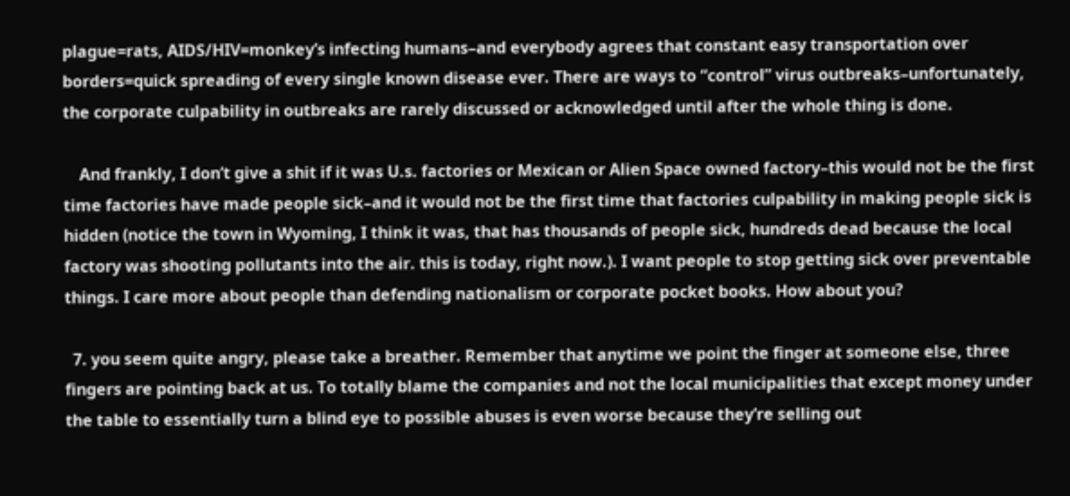plague=rats, AIDS/HIV=monkey’s infecting humans–and everybody agrees that constant easy transportation over borders=quick spreading of every single known disease ever. There are ways to “control” virus outbreaks–unfortunately, the corporate culpability in outbreaks are rarely discussed or acknowledged until after the whole thing is done.

    And frankly, I don’t give a shit if it was U.s. factories or Mexican or Alien Space owned factory–this would not be the first time factories have made people sick–and it would not be the first time that factories culpability in making people sick is hidden (notice the town in Wyoming, I think it was, that has thousands of people sick, hundreds dead because the local factory was shooting pollutants into the air. this is today, right now.). I want people to stop getting sick over preventable things. I care more about people than defending nationalism or corporate pocket books. How about you?

  7. you seem quite angry, please take a breather. Remember that anytime we point the finger at someone else, three fingers are pointing back at us. To totally blame the companies and not the local municipalities that except money under the table to essentially turn a blind eye to possible abuses is even worse because they’re selling out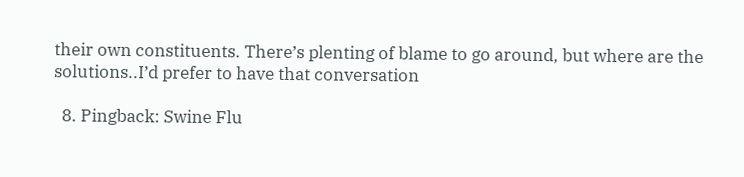their own constituents. There’s plenting of blame to go around, but where are the solutions..I’d prefer to have that conversation

  8. Pingback: Swine Flu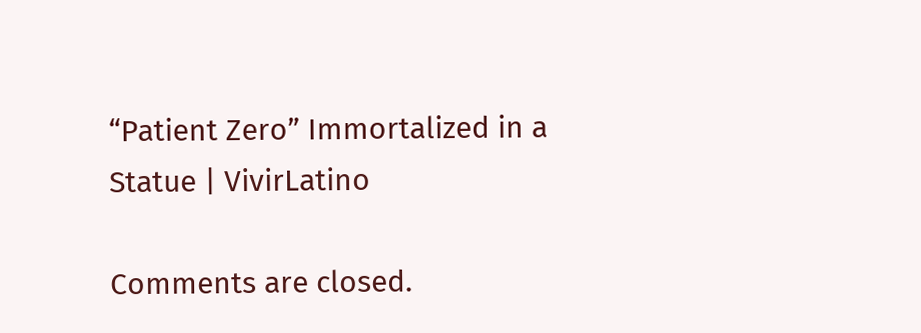“Patient Zero” Immortalized in a Statue | VivirLatino

Comments are closed.